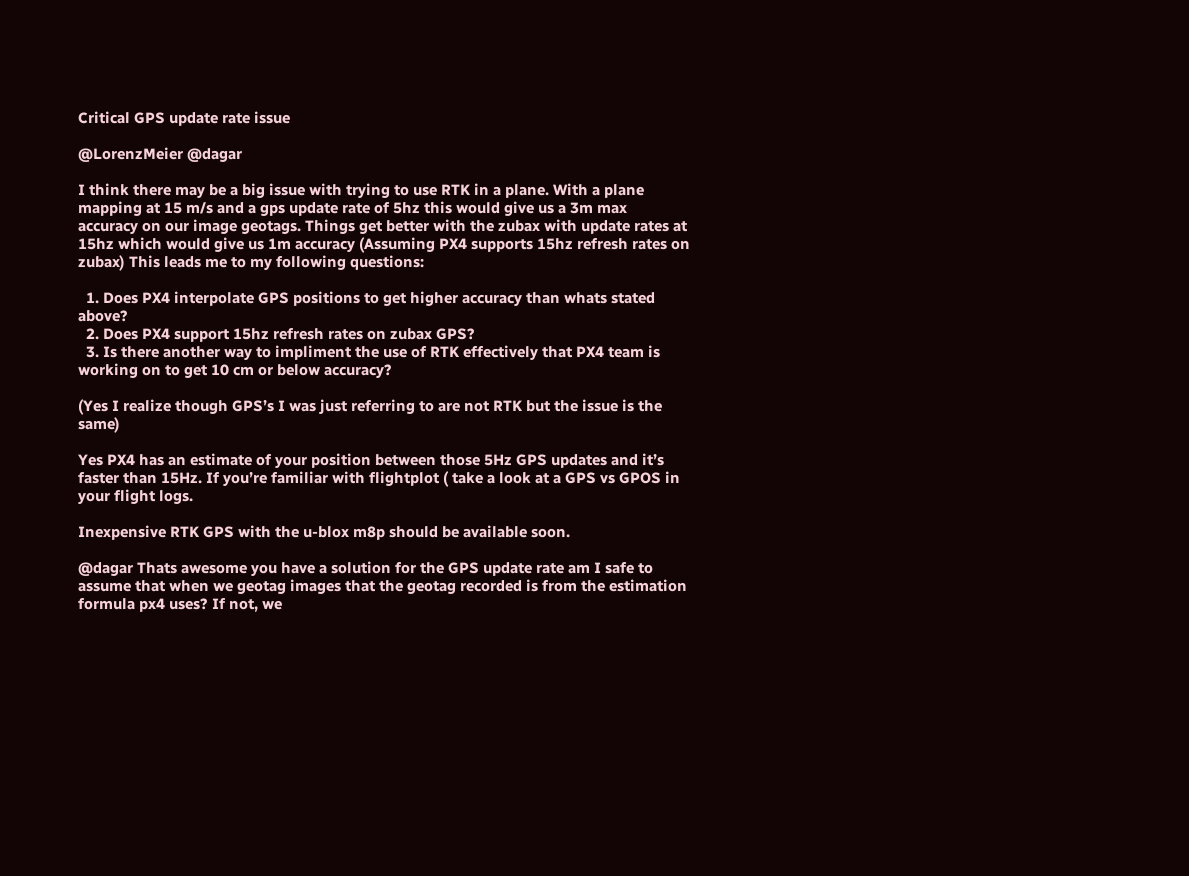Critical GPS update rate issue

@LorenzMeier @dagar

I think there may be a big issue with trying to use RTK in a plane. With a plane mapping at 15 m/s and a gps update rate of 5hz this would give us a 3m max accuracy on our image geotags. Things get better with the zubax with update rates at 15hz which would give us 1m accuracy (Assuming PX4 supports 15hz refresh rates on zubax) This leads me to my following questions:

  1. Does PX4 interpolate GPS positions to get higher accuracy than whats stated above?
  2. Does PX4 support 15hz refresh rates on zubax GPS?
  3. Is there another way to impliment the use of RTK effectively that PX4 team is working on to get 10 cm or below accuracy?

(Yes I realize though GPS’s I was just referring to are not RTK but the issue is the same)

Yes PX4 has an estimate of your position between those 5Hz GPS updates and it’s faster than 15Hz. If you’re familiar with flightplot ( take a look at a GPS vs GPOS in your flight logs.

Inexpensive RTK GPS with the u-blox m8p should be available soon.

@dagar Thats awesome you have a solution for the GPS update rate am I safe to assume that when we geotag images that the geotag recorded is from the estimation formula px4 uses? If not, we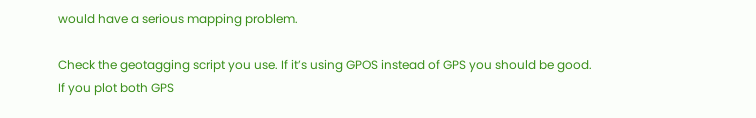would have a serious mapping problem.

Check the geotagging script you use. If it’s using GPOS instead of GPS you should be good. If you plot both GPS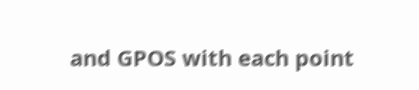and GPOS with each point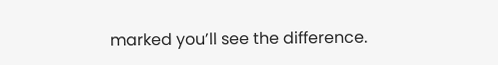marked you’ll see the difference.